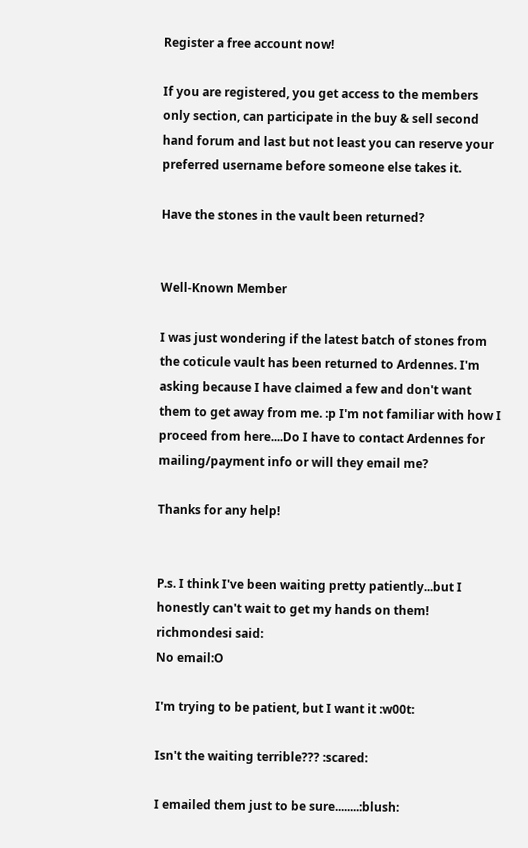Register a free account now!

If you are registered, you get access to the members only section, can participate in the buy & sell second hand forum and last but not least you can reserve your preferred username before someone else takes it.

Have the stones in the vault been returned?


Well-Known Member

I was just wondering if the latest batch of stones from the coticule vault has been returned to Ardennes. I'm asking because I have claimed a few and don't want them to get away from me. :p I'm not familiar with how I proceed from here....Do I have to contact Ardennes for mailing/payment info or will they email me?

Thanks for any help!


P.s. I think I've been waiting pretty patiently...but I honestly can't wait to get my hands on them!
richmondesi said:
No email:O

I'm trying to be patient, but I want it :w00t:

Isn't the waiting terrible??? :scared:

I emailed them just to be sure........:blush: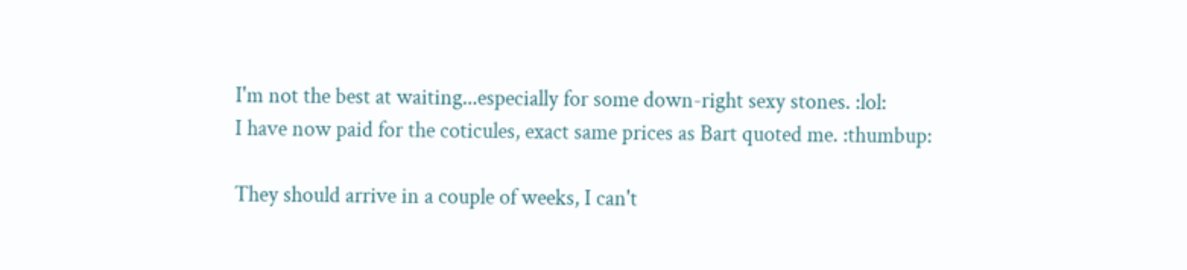I'm not the best at waiting...especially for some down-right sexy stones. :lol:
I have now paid for the coticules, exact same prices as Bart quoted me. :thumbup:

They should arrive in a couple of weeks, I can't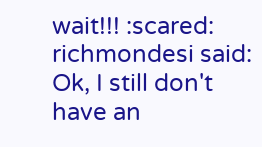wait!!! :scared:
richmondesi said:
Ok, I still don't have an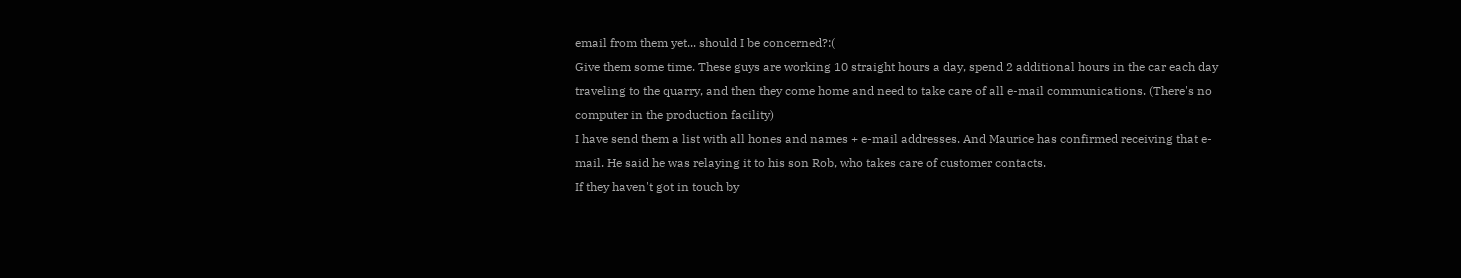email from them yet... should I be concerned?:(
Give them some time. These guys are working 10 straight hours a day, spend 2 additional hours in the car each day traveling to the quarry, and then they come home and need to take care of all e-mail communications. (There's no computer in the production facility)
I have send them a list with all hones and names + e-mail addresses. And Maurice has confirmed receiving that e-mail. He said he was relaying it to his son Rob, who takes care of customer contacts.
If they haven't got in touch by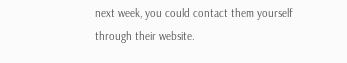next week, you could contact them yourself through their website.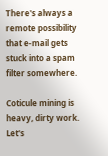There's always a remote possibility that e-mail gets stuck into a spam filter somewhere.

Coticule mining is heavy, dirty work. Let's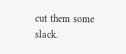cut them some slack.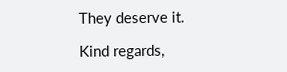They deserve it.

Kind regards,